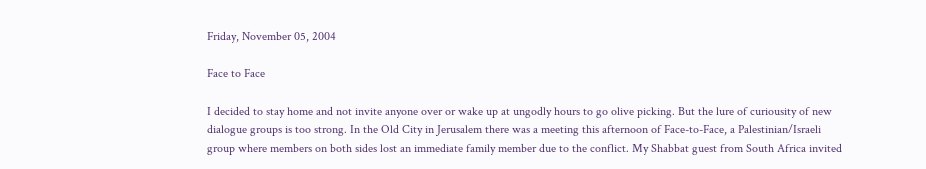Friday, November 05, 2004

Face to Face

I decided to stay home and not invite anyone over or wake up at ungodly hours to go olive picking. But the lure of curiousity of new dialogue groups is too strong. In the Old City in Jerusalem there was a meeting this afternoon of Face-to-Face, a Palestinian/Israeli group where members on both sides lost an immediate family member due to the conflict. My Shabbat guest from South Africa invited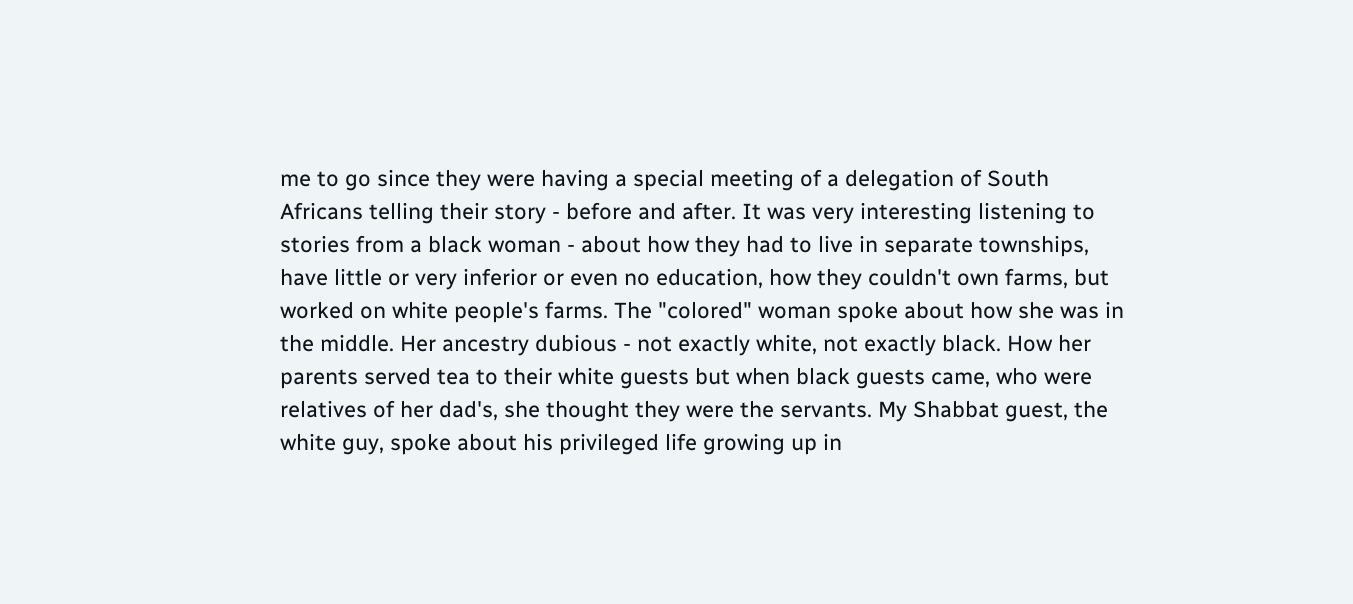me to go since they were having a special meeting of a delegation of South Africans telling their story - before and after. It was very interesting listening to stories from a black woman - about how they had to live in separate townships, have little or very inferior or even no education, how they couldn't own farms, but worked on white people's farms. The "colored" woman spoke about how she was in the middle. Her ancestry dubious - not exactly white, not exactly black. How her parents served tea to their white guests but when black guests came, who were relatives of her dad's, she thought they were the servants. My Shabbat guest, the white guy, spoke about his privileged life growing up in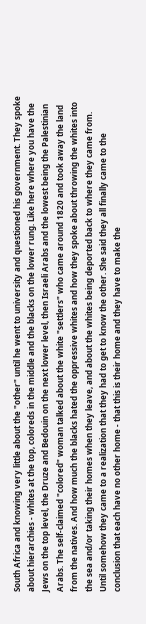South Africa and knowing very little about the "other" until he went to university and questioned his government. They spoke about hierarchies - whites at the top, coloreds in the middle and the blacks on the lower rung. Like here where you have the Jews on the top level, the Druze and Bedouin on the next lower level, then Israeli Arabs and the lowest being the Palestinian Arabs. The self-claimed "colored" woman talked about the white "settlers" who came around 1820 and took away the land from the natives. And how much the blacks hated the oppressive whites and how they spoke about throwing the whites into the sea and/or taking their homes when they leave, and about the whites being deported back to where they came from. Until somehow they came to a realization that they had to get to know the other. She said they all finally came to the conclusion that each have no other home - that this is their home and they have to make the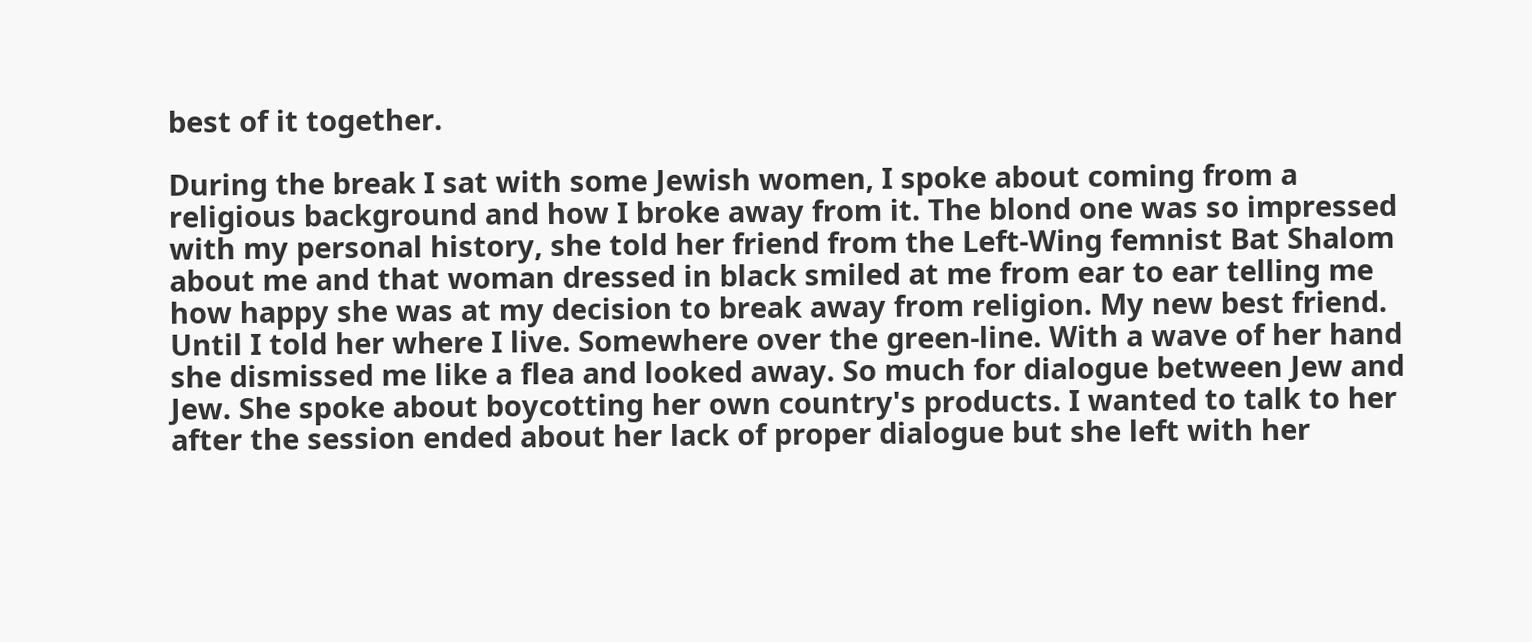best of it together.

During the break I sat with some Jewish women, I spoke about coming from a religious background and how I broke away from it. The blond one was so impressed with my personal history, she told her friend from the Left-Wing femnist Bat Shalom about me and that woman dressed in black smiled at me from ear to ear telling me how happy she was at my decision to break away from religion. My new best friend. Until I told her where I live. Somewhere over the green-line. With a wave of her hand she dismissed me like a flea and looked away. So much for dialogue between Jew and Jew. She spoke about boycotting her own country's products. I wanted to talk to her after the session ended about her lack of proper dialogue but she left with her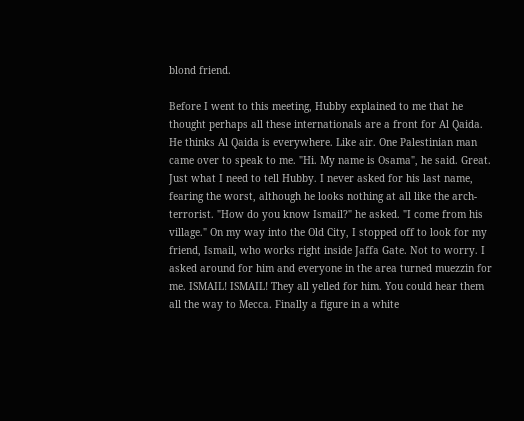blond friend.

Before I went to this meeting, Hubby explained to me that he thought perhaps all these internationals are a front for Al Qaida. He thinks Al Qaida is everywhere. Like air. One Palestinian man came over to speak to me. "Hi. My name is Osama", he said. Great. Just what I need to tell Hubby. I never asked for his last name, fearing the worst, although he looks nothing at all like the arch-terrorist. "How do you know Ismail?" he asked. "I come from his village." On my way into the Old City, I stopped off to look for my friend, Ismail, who works right inside Jaffa Gate. Not to worry. I asked around for him and everyone in the area turned muezzin for me. ISMAIL! ISMAIL! They all yelled for him. You could hear them all the way to Mecca. Finally a figure in a white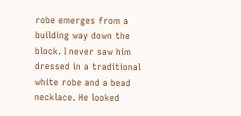robe emerges from a building way down the block. I never saw him dressed in a traditional white robe and a bead necklace. He looked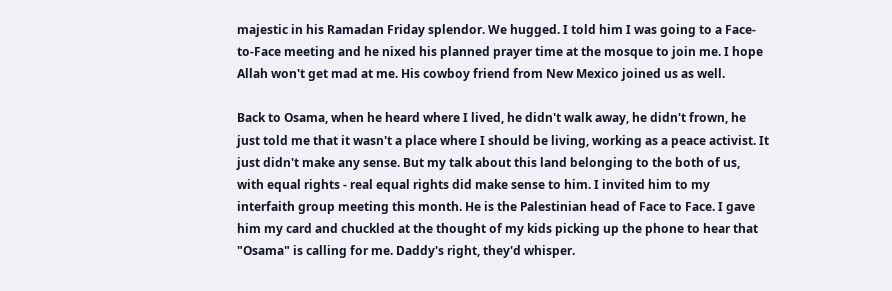majestic in his Ramadan Friday splendor. We hugged. I told him I was going to a Face-to-Face meeting and he nixed his planned prayer time at the mosque to join me. I hope Allah won't get mad at me. His cowboy friend from New Mexico joined us as well.

Back to Osama, when he heard where I lived, he didn't walk away, he didn't frown, he just told me that it wasn't a place where I should be living, working as a peace activist. It just didn't make any sense. But my talk about this land belonging to the both of us, with equal rights - real equal rights did make sense to him. I invited him to my interfaith group meeting this month. He is the Palestinian head of Face to Face. I gave him my card and chuckled at the thought of my kids picking up the phone to hear that "Osama" is calling for me. Daddy's right, they'd whisper.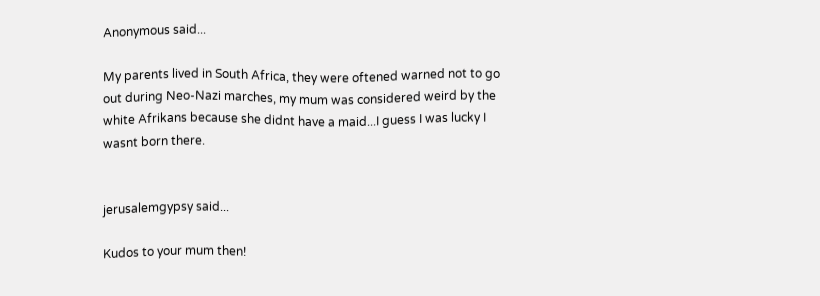Anonymous said...

My parents lived in South Africa, they were oftened warned not to go out during Neo-Nazi marches, my mum was considered weird by the white Afrikans because she didnt have a maid...I guess I was lucky I wasnt born there.


jerusalemgypsy said...

Kudos to your mum then!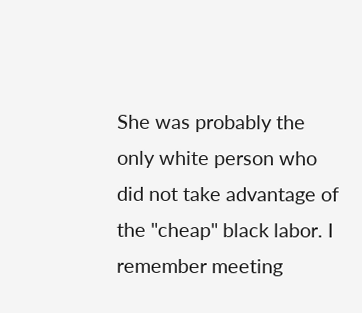She was probably the only white person who did not take advantage of the "cheap" black labor. I remember meeting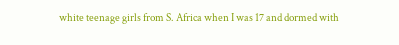white teenage girls from S. Africa when I was 17 and dormed with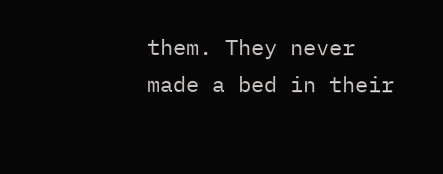them. They never made a bed in their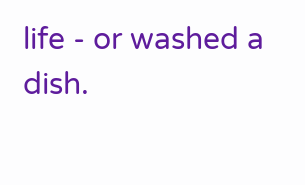life - or washed a dish.